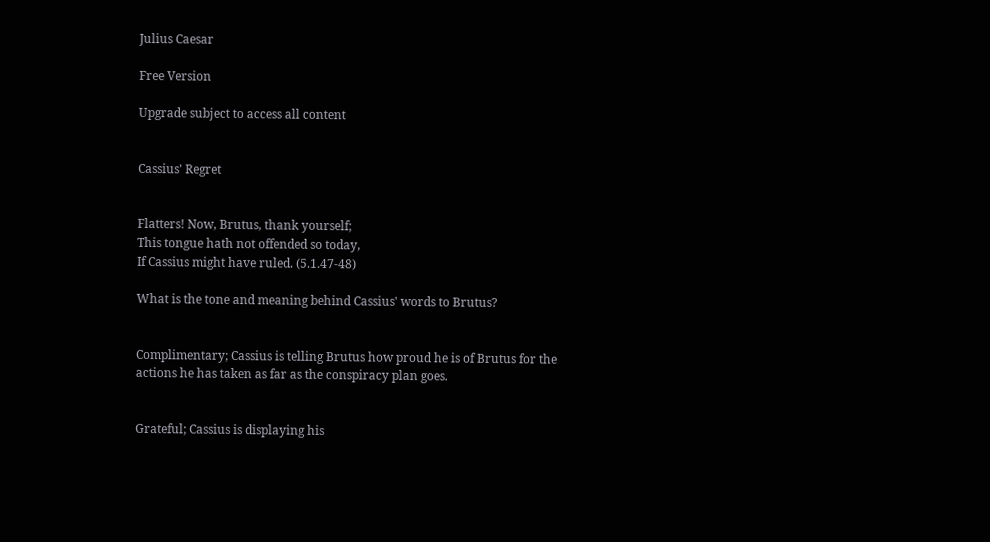Julius Caesar

Free Version

Upgrade subject to access all content


Cassius' Regret


Flatters! Now, Brutus, thank yourself;
This tongue hath not offended so today,
If Cassius might have ruled. (5.1.47-48)

What is the tone and meaning behind Cassius' words to Brutus?


Complimentary; Cassius is telling Brutus how proud he is of Brutus for the actions he has taken as far as the conspiracy plan goes.


Grateful; Cassius is displaying his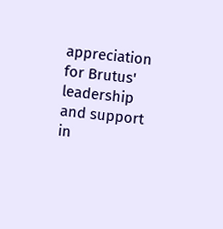appreciation for Brutus' leadership and support in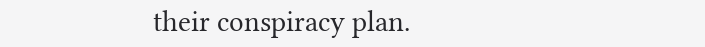their conspiracy plan.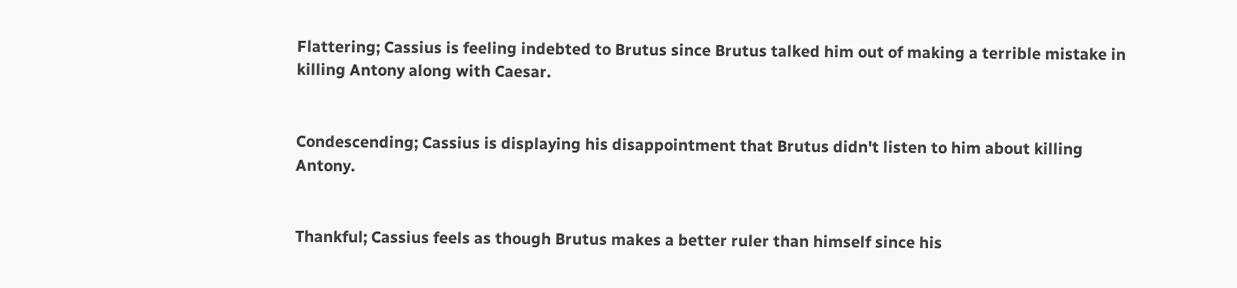Flattering; Cassius is feeling indebted to Brutus since Brutus talked him out of making a terrible mistake in killing Antony along with Caesar.


Condescending; Cassius is displaying his disappointment that Brutus didn't listen to him about killing Antony.


Thankful; Cassius feels as though Brutus makes a better ruler than himself since his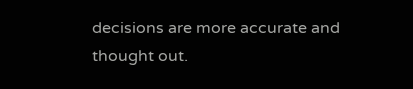decisions are more accurate and thought out.